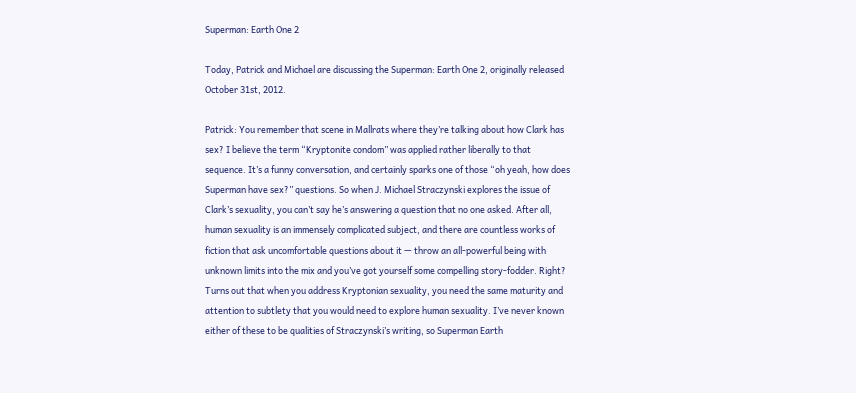Superman: Earth One 2

Today, Patrick and Michael are discussing the Superman: Earth One 2, originally released October 31st, 2012.

Patrick: You remember that scene in Mallrats where they’re talking about how Clark has sex? I believe the term “Kryptonite condom” was applied rather liberally to that sequence. It’s a funny conversation, and certainly sparks one of those “oh yeah, how does Superman have sex?” questions. So when J. Michael Straczynski explores the issue of Clark’s sexuality, you can’t say he’s answering a question that no one asked. After all, human sexuality is an immensely complicated subject, and there are countless works of fiction that ask uncomfortable questions about it — throw an all-powerful being with unknown limits into the mix and you’ve got yourself some compelling story-fodder. Right? Turns out that when you address Kryptonian sexuality, you need the same maturity and attention to subtlety that you would need to explore human sexuality. I’ve never known either of these to be qualities of Straczynski’s writing, so Superman Earth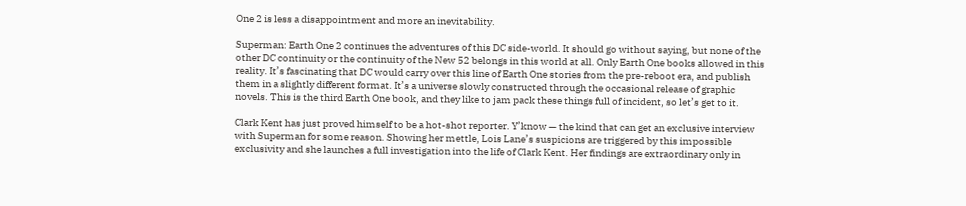One 2 is less a disappointment and more an inevitability.

Superman: Earth One 2 continues the adventures of this DC side-world. It should go without saying, but none of the other DC continuity or the continuity of the New 52 belongs in this world at all. Only Earth One books allowed in this reality. It’s fascinating that DC would carry over this line of Earth One stories from the pre-reboot era, and publish them in a slightly different format. It’s a universe slowly constructed through the occasional release of graphic novels. This is the third Earth One book, and they like to jam pack these things full of incident, so let’s get to it.

Clark Kent has just proved himself to be a hot-shot reporter. Y’know — the kind that can get an exclusive interview with Superman for some reason. Showing her mettle, Lois Lane’s suspicions are triggered by this impossible exclusivity and she launches a full investigation into the life of Clark Kent. Her findings are extraordinary only in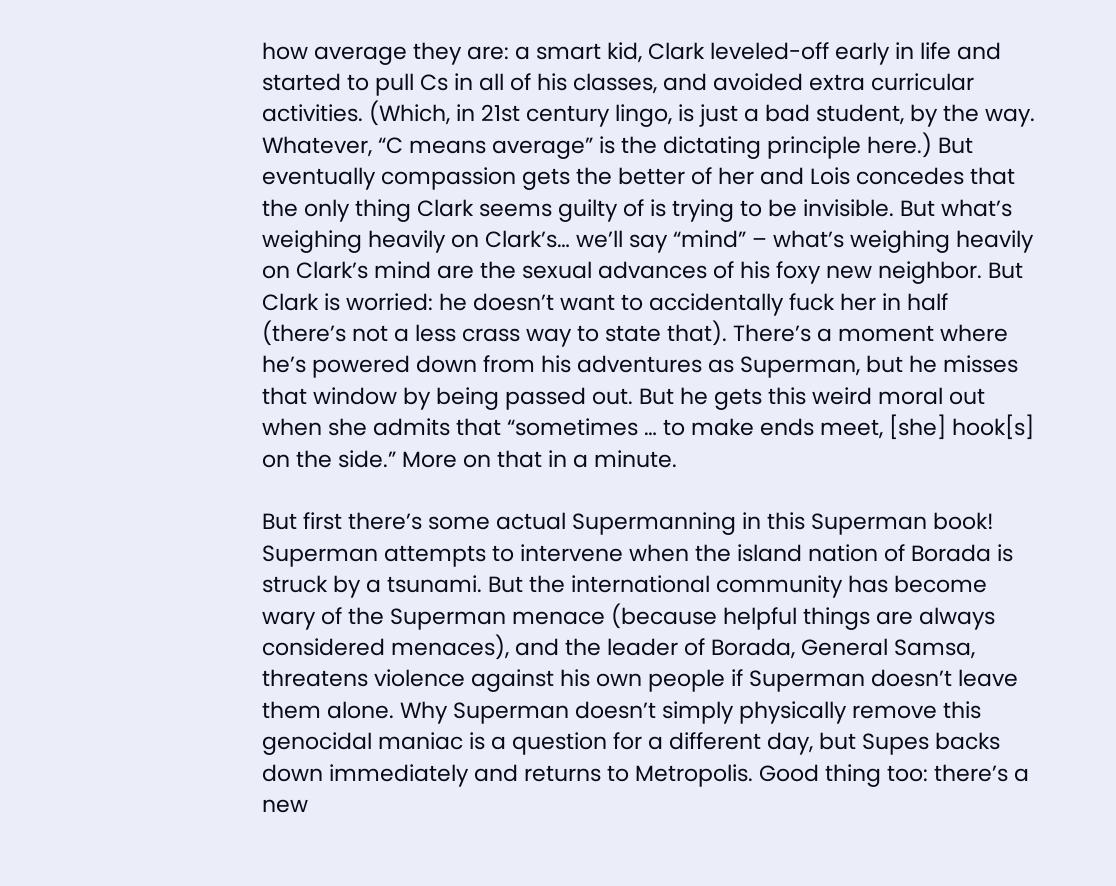how average they are: a smart kid, Clark leveled-off early in life and started to pull Cs in all of his classes, and avoided extra curricular activities. (Which, in 21st century lingo, is just a bad student, by the way. Whatever, “C means average” is the dictating principle here.) But eventually compassion gets the better of her and Lois concedes that the only thing Clark seems guilty of is trying to be invisible. But what’s weighing heavily on Clark’s… we’ll say “mind” – what’s weighing heavily on Clark’s mind are the sexual advances of his foxy new neighbor. But Clark is worried: he doesn’t want to accidentally fuck her in half (there’s not a less crass way to state that). There’s a moment where he’s powered down from his adventures as Superman, but he misses that window by being passed out. But he gets this weird moral out when she admits that “sometimes … to make ends meet, [she] hook[s] on the side.” More on that in a minute.

But first there’s some actual Supermanning in this Superman book! Superman attempts to intervene when the island nation of Borada is struck by a tsunami. But the international community has become wary of the Superman menace (because helpful things are always considered menaces), and the leader of Borada, General Samsa, threatens violence against his own people if Superman doesn’t leave them alone. Why Superman doesn’t simply physically remove this genocidal maniac is a question for a different day, but Supes backs down immediately and returns to Metropolis. Good thing too: there’s a new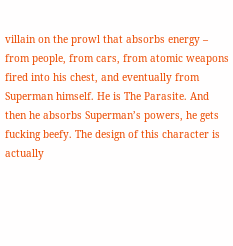villain on the prowl that absorbs energy – from people, from cars, from atomic weapons fired into his chest, and eventually from Superman himself. He is The Parasite. And then he absorbs Superman’s powers, he gets fucking beefy. The design of this character is actually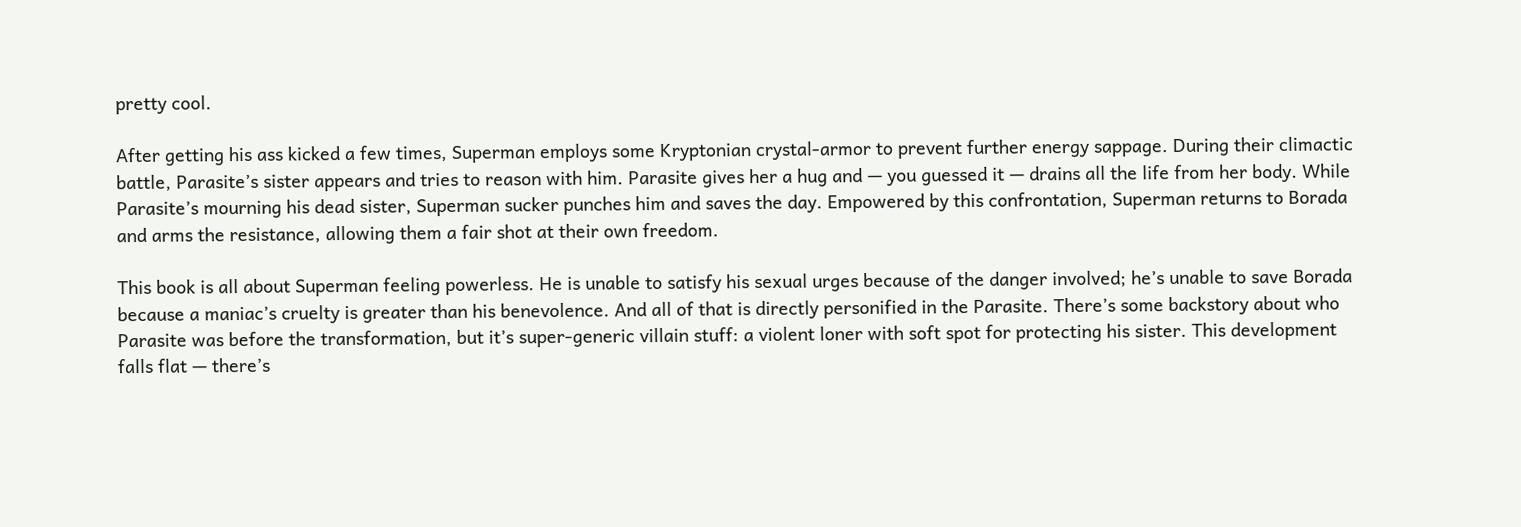pretty cool.

After getting his ass kicked a few times, Superman employs some Kryptonian crystal-armor to prevent further energy sappage. During their climactic battle, Parasite’s sister appears and tries to reason with him. Parasite gives her a hug and — you guessed it — drains all the life from her body. While Parasite’s mourning his dead sister, Superman sucker punches him and saves the day. Empowered by this confrontation, Superman returns to Borada and arms the resistance, allowing them a fair shot at their own freedom.

This book is all about Superman feeling powerless. He is unable to satisfy his sexual urges because of the danger involved; he’s unable to save Borada because a maniac’s cruelty is greater than his benevolence. And all of that is directly personified in the Parasite. There’s some backstory about who Parasite was before the transformation, but it’s super-generic villain stuff: a violent loner with soft spot for protecting his sister. This development falls flat — there’s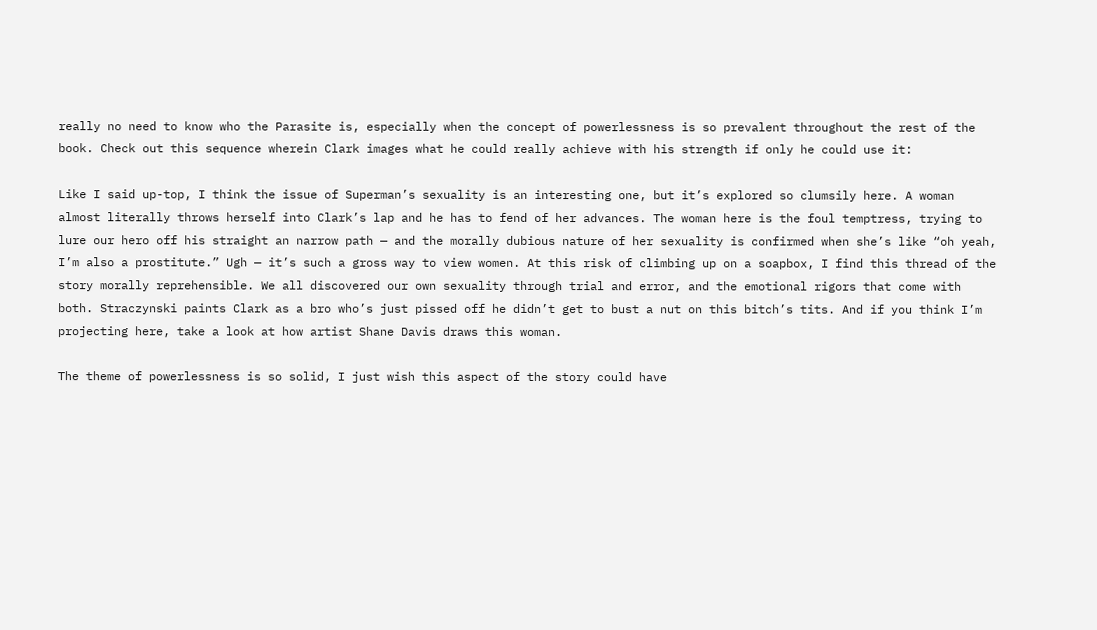really no need to know who the Parasite is, especially when the concept of powerlessness is so prevalent throughout the rest of the book. Check out this sequence wherein Clark images what he could really achieve with his strength if only he could use it:

Like I said up-top, I think the issue of Superman’s sexuality is an interesting one, but it’s explored so clumsily here. A woman almost literally throws herself into Clark’s lap and he has to fend of her advances. The woman here is the foul temptress, trying to lure our hero off his straight an narrow path — and the morally dubious nature of her sexuality is confirmed when she’s like “oh yeah, I’m also a prostitute.” Ugh — it’s such a gross way to view women. At this risk of climbing up on a soapbox, I find this thread of the story morally reprehensible. We all discovered our own sexuality through trial and error, and the emotional rigors that come with both. Straczynski paints Clark as a bro who’s just pissed off he didn’t get to bust a nut on this bitch’s tits. And if you think I’m projecting here, take a look at how artist Shane Davis draws this woman.

The theme of powerlessness is so solid, I just wish this aspect of the story could have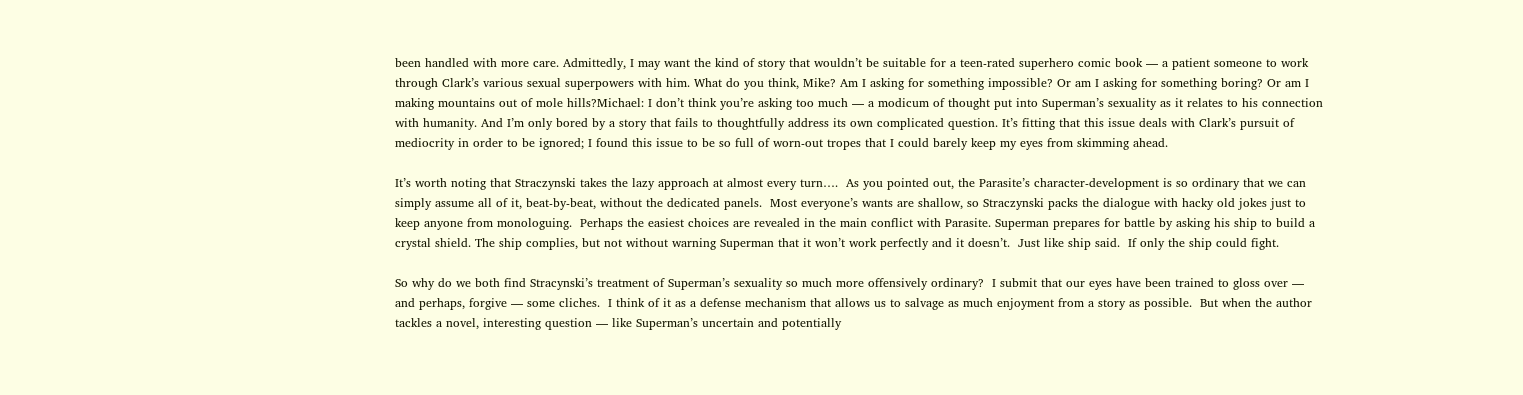been handled with more care. Admittedly, I may want the kind of story that wouldn’t be suitable for a teen-rated superhero comic book — a patient someone to work through Clark’s various sexual superpowers with him. What do you think, Mike? Am I asking for something impossible? Or am I asking for something boring? Or am I making mountains out of mole hills?Michael: I don’t think you’re asking too much — a modicum of thought put into Superman’s sexuality as it relates to his connection with humanity. And I’m only bored by a story that fails to thoughtfully address its own complicated question. It’s fitting that this issue deals with Clark’s pursuit of mediocrity in order to be ignored; I found this issue to be so full of worn-out tropes that I could barely keep my eyes from skimming ahead.

It’s worth noting that Straczynski takes the lazy approach at almost every turn….  As you pointed out, the Parasite’s character-development is so ordinary that we can simply assume all of it, beat-by-beat, without the dedicated panels.  Most everyone’s wants are shallow, so Straczynski packs the dialogue with hacky old jokes just to keep anyone from monologuing.  Perhaps the easiest choices are revealed in the main conflict with Parasite. Superman prepares for battle by asking his ship to build a crystal shield. The ship complies, but not without warning Superman that it won’t work perfectly and it doesn’t.  Just like ship said.  If only the ship could fight.

So why do we both find Stracynski’s treatment of Superman’s sexuality so much more offensively ordinary?  I submit that our eyes have been trained to gloss over — and perhaps, forgive — some cliches.  I think of it as a defense mechanism that allows us to salvage as much enjoyment from a story as possible.  But when the author tackles a novel, interesting question — like Superman’s uncertain and potentially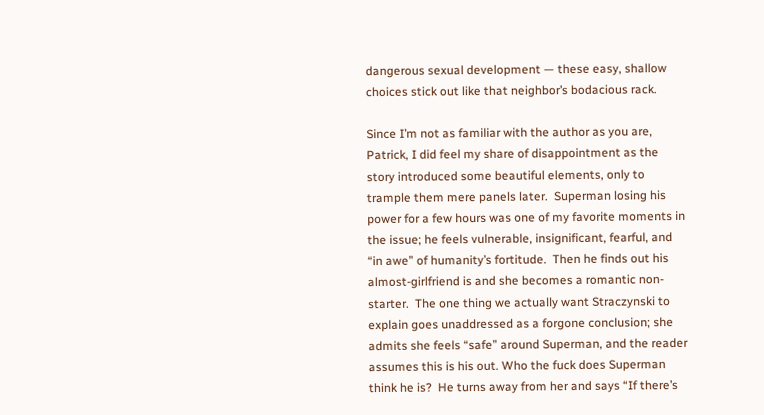dangerous sexual development — these easy, shallow choices stick out like that neighbor’s bodacious rack.

Since I’m not as familiar with the author as you are, Patrick, I did feel my share of disappointment as the story introduced some beautiful elements, only to trample them mere panels later.  Superman losing his power for a few hours was one of my favorite moments in the issue; he feels vulnerable, insignificant, fearful, and “in awe” of humanity’s fortitude.  Then he finds out his almost-girlfriend is and she becomes a romantic non-starter.  The one thing we actually want Straczynski to explain goes unaddressed as a forgone conclusion; she admits she feels “safe” around Superman, and the reader assumes this is his out. Who the fuck does Superman think he is?  He turns away from her and says “If there’s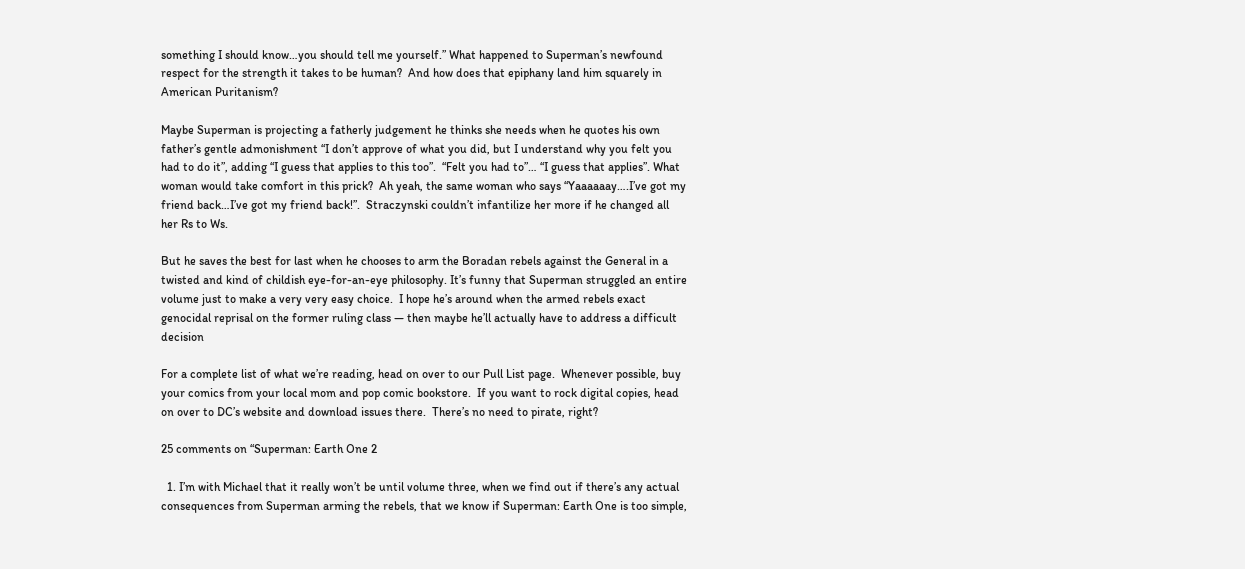something I should know…you should tell me yourself.” What happened to Superman’s newfound respect for the strength it takes to be human?  And how does that epiphany land him squarely in American Puritanism?

Maybe Superman is projecting a fatherly judgement he thinks she needs when he quotes his own father’s gentle admonishment “I don’t approve of what you did, but I understand why you felt you had to do it”, adding “I guess that applies to this too”.  “Felt you had to”… “I guess that applies”. What woman would take comfort in this prick?  Ah yeah, the same woman who says “Yaaaaaay….I’ve got my friend back…I’ve got my friend back!”.  Straczynski couldn’t infantilize her more if he changed all her Rs to Ws.

But he saves the best for last when he chooses to arm the Boradan rebels against the General in a twisted and kind of childish eye-for-an-eye philosophy. It’s funny that Superman struggled an entire volume just to make a very very easy choice.  I hope he’s around when the armed rebels exact genocidal reprisal on the former ruling class — then maybe he’ll actually have to address a difficult decision

For a complete list of what we’re reading, head on over to our Pull List page.  Whenever possible, buy your comics from your local mom and pop comic bookstore.  If you want to rock digital copies, head on over to DC’s website and download issues there.  There’s no need to pirate, right?

25 comments on “Superman: Earth One 2

  1. I’m with Michael that it really won’t be until volume three, when we find out if there’s any actual consequences from Superman arming the rebels, that we know if Superman: Earth One is too simple,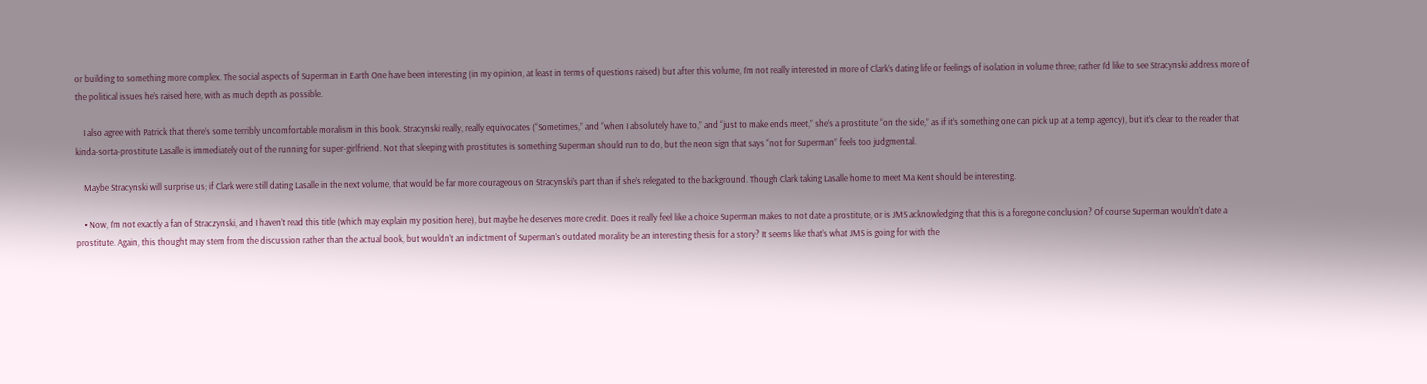or building to something more complex. The social aspects of Superman in Earth One have been interesting (in my opinion, at least in terms of questions raised) but after this volume, I’m not really interested in more of Clark’s dating life or feelings of isolation in volume three; rather I’d like to see Stracynski address more of the political issues he’s raised here, with as much depth as possible.

    I also agree with Patrick that there’s some terribly uncomfortable moralism in this book. Stracynski really, really equivocates (“Sometimes,” and “when I absolutely have to,” and “just to make ends meet,” she’s a prostitute “on the side,” as if it’s something one can pick up at a temp agency), but it’s clear to the reader that kinda-sorta-prostitute Lasalle is immediately out of the running for super-girlfriend. Not that sleeping with prostitutes is something Superman should run to do, but the neon sign that says “not for Superman” feels too judgmental.

    Maybe Stracynski will surprise us; if Clark were still dating Lasalle in the next volume, that would be far more courageous on Stracynski’s part than if she’s relegated to the background. Though Clark taking Lasalle home to meet Ma Kent should be interesting.

    • Now, I’m not exactly a fan of Straczynski, and I haven’t read this title (which may explain my position here), but maybe he deserves more credit. Does it really feel like a choice Superman makes to not date a prostitute, or is JMS acknowledging that this is a foregone conclusion? Of course Superman wouldn’t date a prostitute. Again, this thought may stem from the discussion rather than the actual book, but wouldn’t an indictment of Superman’s outdated morality be an interesting thesis for a story? It seems like that’s what JMS is going for with the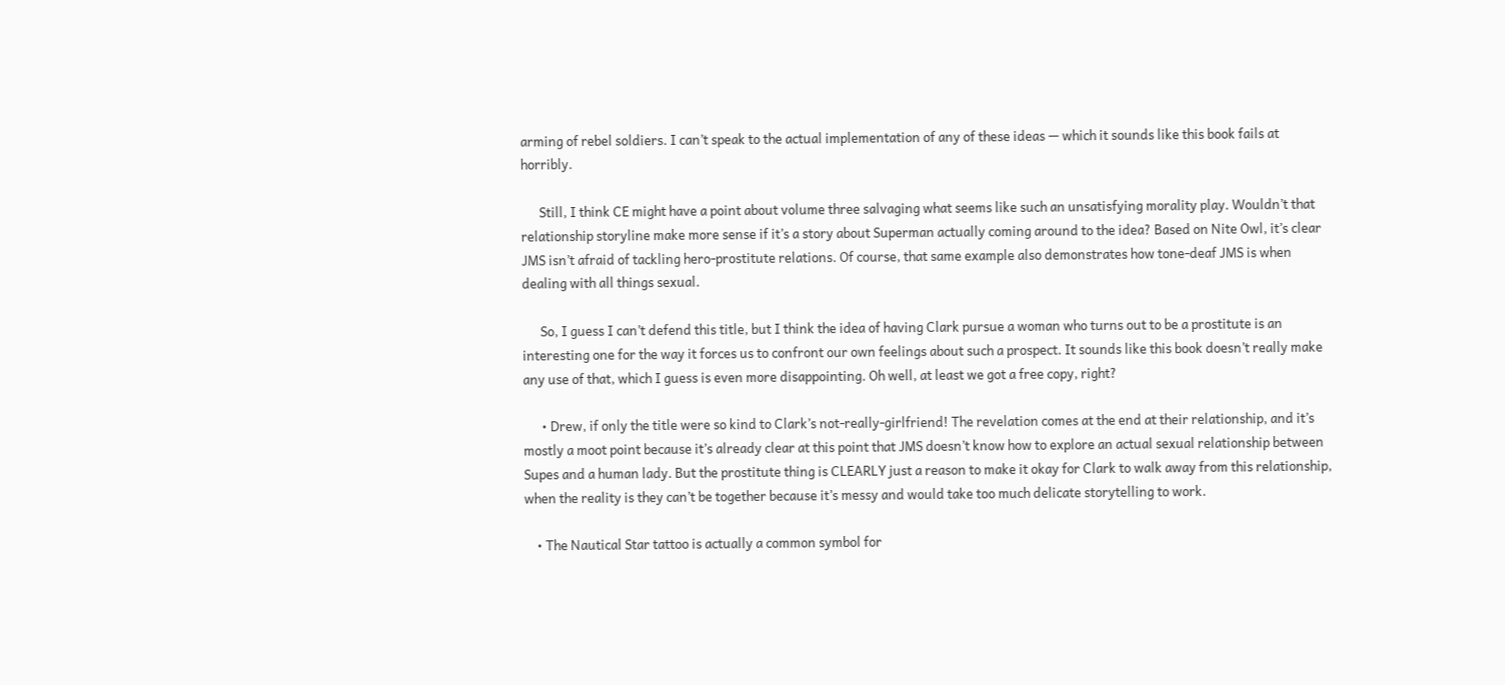arming of rebel soldiers. I can’t speak to the actual implementation of any of these ideas — which it sounds like this book fails at horribly.

      Still, I think CE might have a point about volume three salvaging what seems like such an unsatisfying morality play. Wouldn’t that relationship storyline make more sense if it’s a story about Superman actually coming around to the idea? Based on Nite Owl, it’s clear JMS isn’t afraid of tackling hero-prostitute relations. Of course, that same example also demonstrates how tone-deaf JMS is when dealing with all things sexual.

      So, I guess I can’t defend this title, but I think the idea of having Clark pursue a woman who turns out to be a prostitute is an interesting one for the way it forces us to confront our own feelings about such a prospect. It sounds like this book doesn’t really make any use of that, which I guess is even more disappointing. Oh well, at least we got a free copy, right?

      • Drew, if only the title were so kind to Clark’s not-really-girlfriend! The revelation comes at the end at their relationship, and it’s mostly a moot point because it’s already clear at this point that JMS doesn’t know how to explore an actual sexual relationship between Supes and a human lady. But the prostitute thing is CLEARLY just a reason to make it okay for Clark to walk away from this relationship, when the reality is they can’t be together because it’s messy and would take too much delicate storytelling to work.

    • The Nautical Star tattoo is actually a common symbol for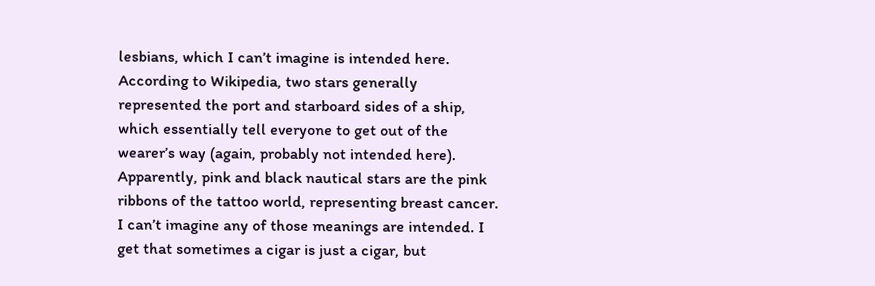lesbians, which I can’t imagine is intended here. According to Wikipedia, two stars generally represented the port and starboard sides of a ship, which essentially tell everyone to get out of the wearer’s way (again, probably not intended here). Apparently, pink and black nautical stars are the pink ribbons of the tattoo world, representing breast cancer. I can’t imagine any of those meanings are intended. I get that sometimes a cigar is just a cigar, but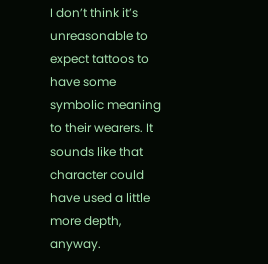I don’t think it’s unreasonable to expect tattoos to have some symbolic meaning to their wearers. It sounds like that character could have used a little more depth, anyway.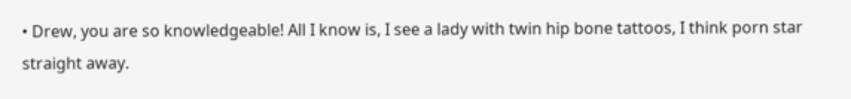• Drew, you are so knowledgeable! All I know is, I see a lady with twin hip bone tattoos, I think porn star straight away.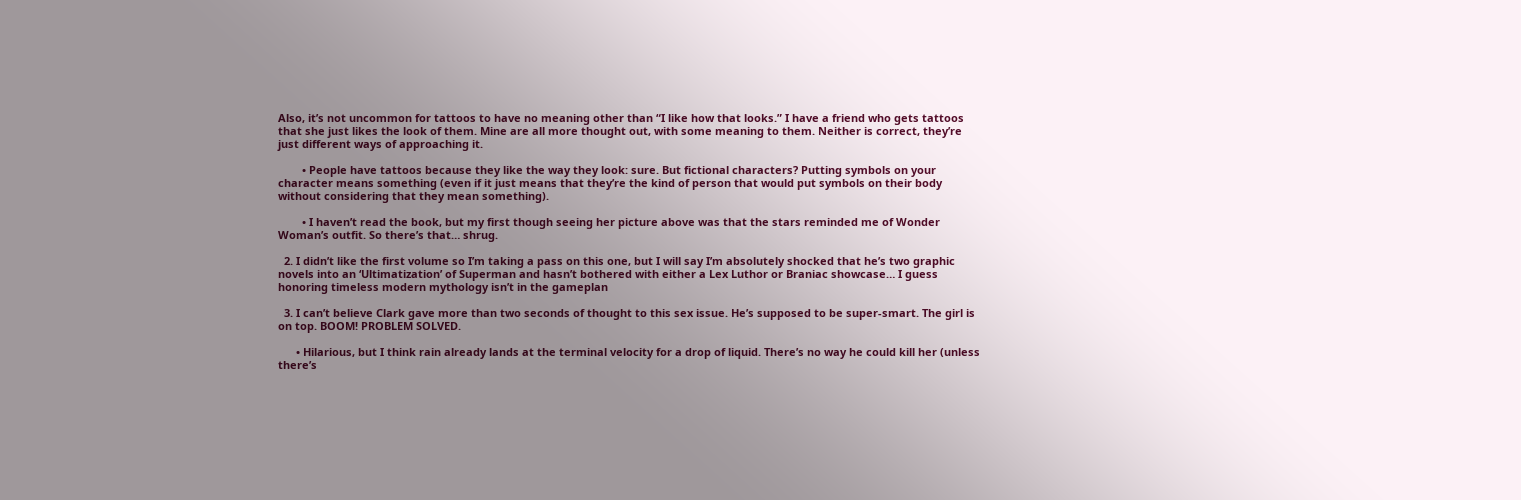Also, it’s not uncommon for tattoos to have no meaning other than “I like how that looks.” I have a friend who gets tattoos that she just likes the look of them. Mine are all more thought out, with some meaning to them. Neither is correct, they’re just different ways of approaching it.

        • People have tattoos because they like the way they look: sure. But fictional characters? Putting symbols on your character means something (even if it just means that they’re the kind of person that would put symbols on their body without considering that they mean something).

        • I haven’t read the book, but my first though seeing her picture above was that the stars reminded me of Wonder Woman’s outfit. So there’s that… shrug.

  2. I didn’t like the first volume so I’m taking a pass on this one, but I will say I’m absolutely shocked that he’s two graphic novels into an ‘Ultimatization’ of Superman and hasn’t bothered with either a Lex Luthor or Braniac showcase… I guess honoring timeless modern mythology isn’t in the gameplan

  3. I can’t believe Clark gave more than two seconds of thought to this sex issue. He’s supposed to be super-smart. The girl is on top. BOOM! PROBLEM SOLVED.

      • Hilarious, but I think rain already lands at the terminal velocity for a drop of liquid. There’s no way he could kill her (unless there’s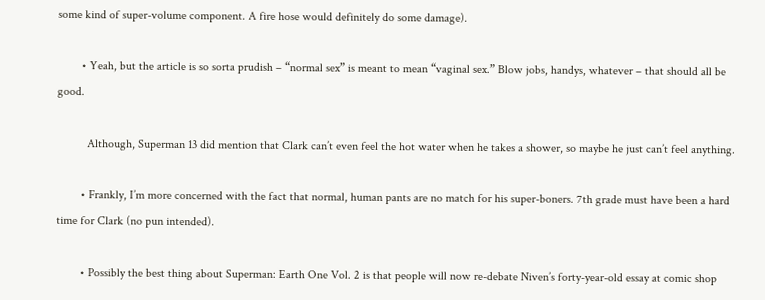some kind of super-volume component. A fire hose would definitely do some damage).

        • Yeah, but the article is so sorta prudish – “normal sex” is meant to mean “vaginal sex.” Blow jobs, handys, whatever – that should all be good.

          Although, Superman 13 did mention that Clark can’t even feel the hot water when he takes a shower, so maybe he just can’t feel anything.

        • Frankly, I’m more concerned with the fact that normal, human pants are no match for his super-boners. 7th grade must have been a hard time for Clark (no pun intended).

        • Possibly the best thing about Superman: Earth One Vol. 2 is that people will now re-debate Niven’s forty-year-old essay at comic shop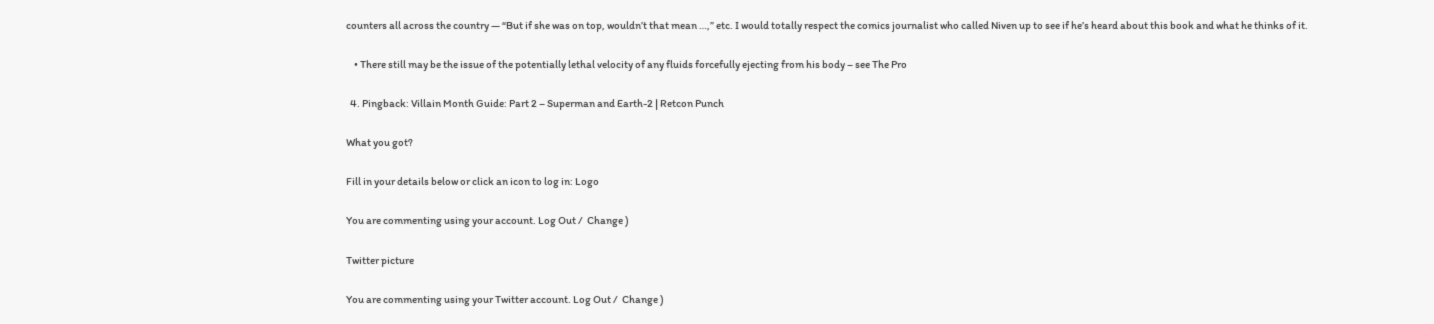counters all across the country — “But if she was on top, wouldn’t that mean …,” etc. I would totally respect the comics journalist who called Niven up to see if he’s heard about this book and what he thinks of it.

    • There still may be the issue of the potentially lethal velocity of any fluids forcefully ejecting from his body – see The Pro

  4. Pingback: Villain Month Guide: Part 2 – Superman and Earth-2 | Retcon Punch

What you got?

Fill in your details below or click an icon to log in: Logo

You are commenting using your account. Log Out /  Change )

Twitter picture

You are commenting using your Twitter account. Log Out /  Change )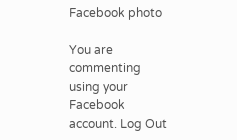Facebook photo

You are commenting using your Facebook account. Log Out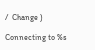/  Change )

Connecting to %s